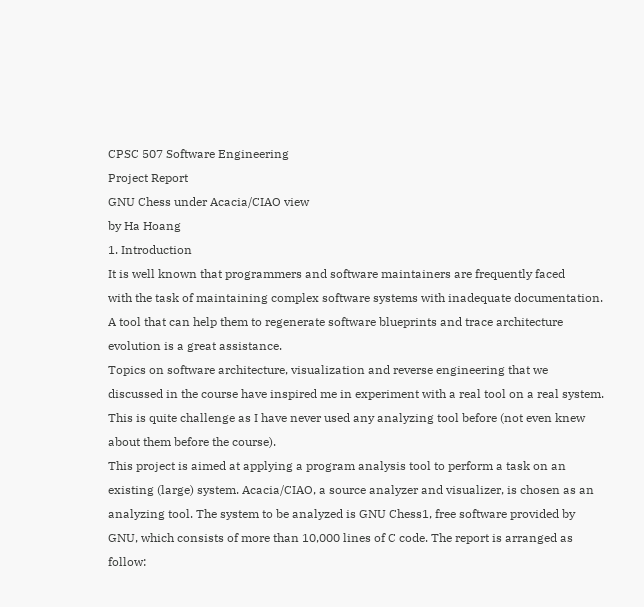CPSC 507 Software Engineering
Project Report
GNU Chess under Acacia/CIAO view
by Ha Hoang
1. Introduction
It is well known that programmers and software maintainers are frequently faced
with the task of maintaining complex software systems with inadequate documentation.
A tool that can help them to regenerate software blueprints and trace architecture
evolution is a great assistance.
Topics on software architecture, visualization and reverse engineering that we
discussed in the course have inspired me in experiment with a real tool on a real system.
This is quite challenge as I have never used any analyzing tool before (not even knew
about them before the course).
This project is aimed at applying a program analysis tool to perform a task on an
existing (large) system. Acacia/CIAO, a source analyzer and visualizer, is chosen as an
analyzing tool. The system to be analyzed is GNU Chess1, free software provided by
GNU, which consists of more than 10,000 lines of C code. The report is arranged as
follow: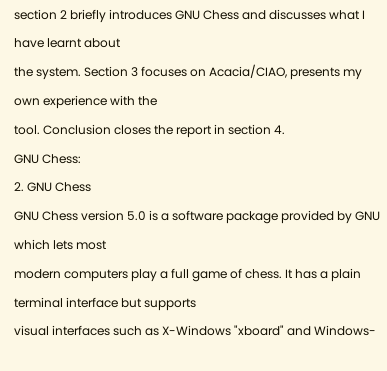section 2 briefly introduces GNU Chess and discusses what I have learnt about
the system. Section 3 focuses on Acacia/CIAO, presents my own experience with the
tool. Conclusion closes the report in section 4.
GNU Chess:
2. GNU Chess
GNU Chess version 5.0 is a software package provided by GNU which lets most
modern computers play a full game of chess. It has a plain terminal interface but supports
visual interfaces such as X-Windows "xboard" and Windows-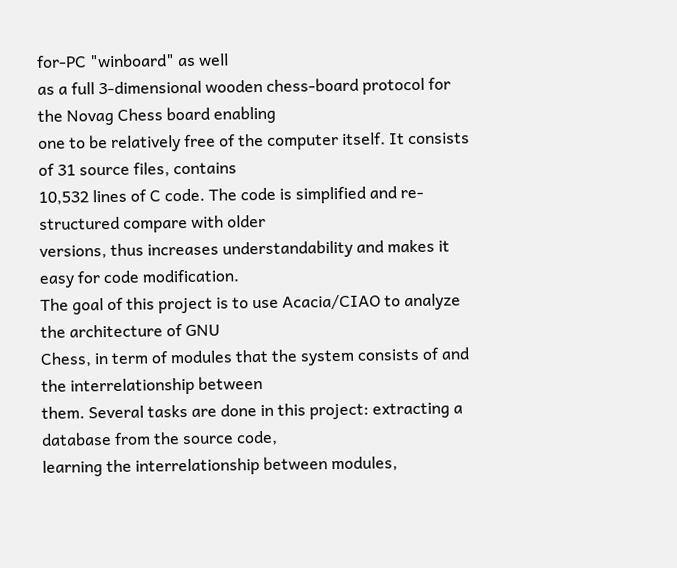for-PC "winboard" as well
as a full 3-dimensional wooden chess-board protocol for the Novag Chess board enabling
one to be relatively free of the computer itself. It consists of 31 source files, contains
10,532 lines of C code. The code is simplified and re-structured compare with older
versions, thus increases understandability and makes it easy for code modification.
The goal of this project is to use Acacia/CIAO to analyze the architecture of GNU
Chess, in term of modules that the system consists of and the interrelationship between
them. Several tasks are done in this project: extracting a database from the source code,
learning the interrelationship between modules,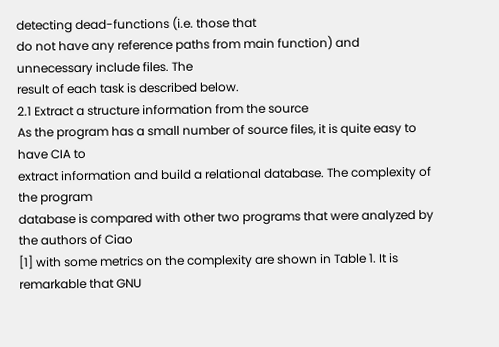detecting dead-functions (i.e. those that
do not have any reference paths from main function) and unnecessary include files. The
result of each task is described below.
2.1 Extract a structure information from the source
As the program has a small number of source files, it is quite easy to have CIA to
extract information and build a relational database. The complexity of the program
database is compared with other two programs that were analyzed by the authors of Ciao
[1] with some metrics on the complexity are shown in Table 1. It is remarkable that GNU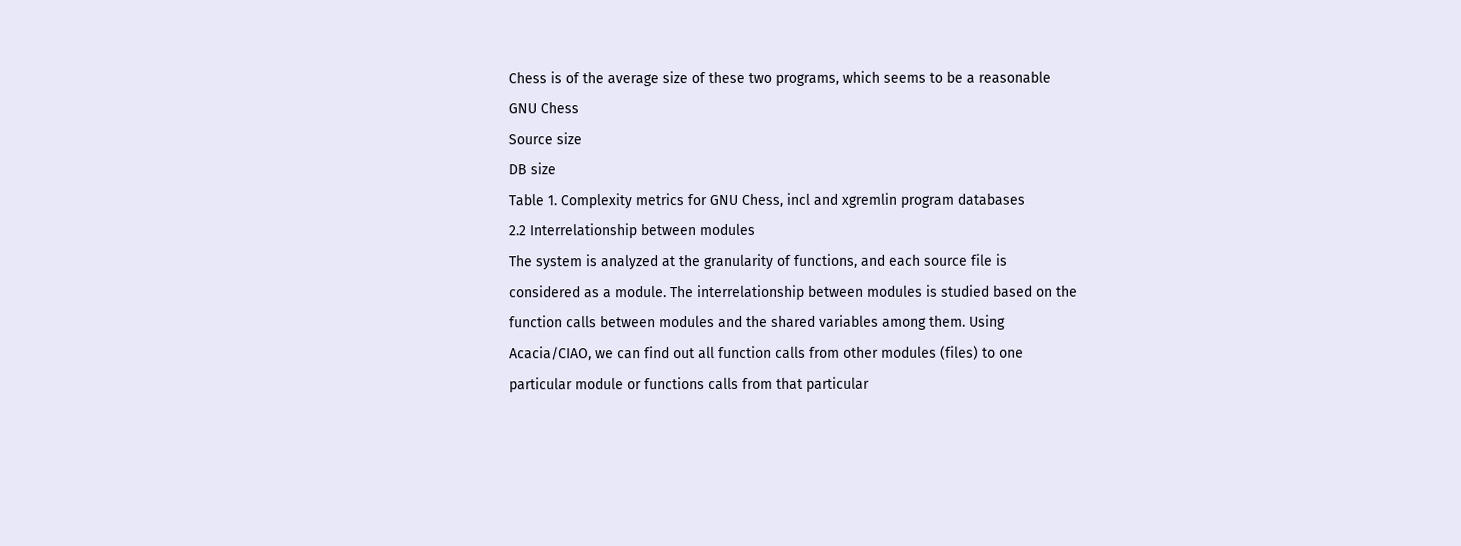Chess is of the average size of these two programs, which seems to be a reasonable
GNU Chess
Source size
DB size
Table 1. Complexity metrics for GNU Chess, incl and xgremlin program databases
2.2 Interrelationship between modules
The system is analyzed at the granularity of functions, and each source file is
considered as a module. The interrelationship between modules is studied based on the
function calls between modules and the shared variables among them. Using
Acacia/CIAO, we can find out all function calls from other modules (files) to one
particular module or functions calls from that particular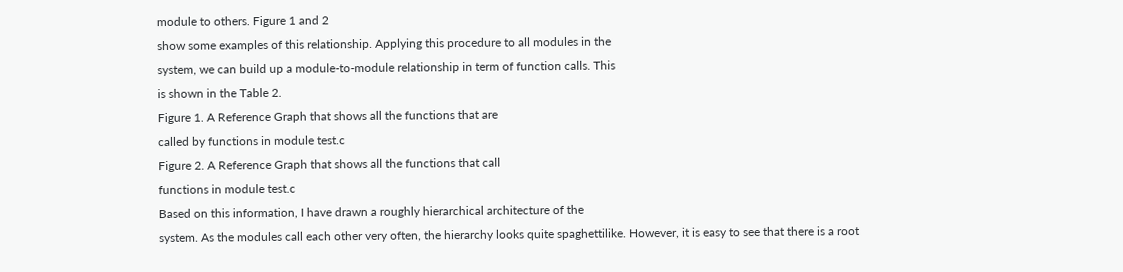module to others. Figure 1 and 2
show some examples of this relationship. Applying this procedure to all modules in the
system, we can build up a module-to-module relationship in term of function calls. This
is shown in the Table 2.
Figure 1. A Reference Graph that shows all the functions that are
called by functions in module test.c
Figure 2. A Reference Graph that shows all the functions that call
functions in module test.c
Based on this information, I have drawn a roughly hierarchical architecture of the
system. As the modules call each other very often, the hierarchy looks quite spaghettilike. However, it is easy to see that there is a root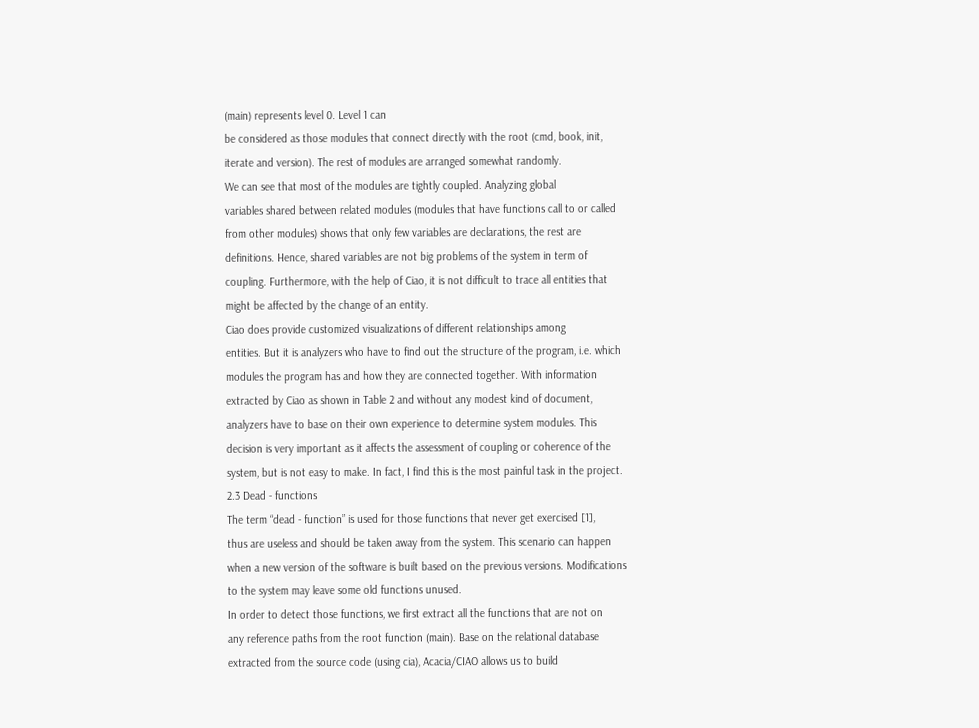(main) represents level 0. Level 1 can
be considered as those modules that connect directly with the root (cmd, book, init,
iterate and version). The rest of modules are arranged somewhat randomly.
We can see that most of the modules are tightly coupled. Analyzing global
variables shared between related modules (modules that have functions call to or called
from other modules) shows that only few variables are declarations, the rest are
definitions. Hence, shared variables are not big problems of the system in term of
coupling. Furthermore, with the help of Ciao, it is not difficult to trace all entities that
might be affected by the change of an entity.
Ciao does provide customized visualizations of different relationships among
entities. But it is analyzers who have to find out the structure of the program, i.e. which
modules the program has and how they are connected together. With information
extracted by Ciao as shown in Table 2 and without any modest kind of document,
analyzers have to base on their own experience to determine system modules. This
decision is very important as it affects the assessment of coupling or coherence of the
system, but is not easy to make. In fact, I find this is the most painful task in the project.
2.3 Dead - functions
The term “dead - function” is used for those functions that never get exercised [1],
thus are useless and should be taken away from the system. This scenario can happen
when a new version of the software is built based on the previous versions. Modifications
to the system may leave some old functions unused.
In order to detect those functions, we first extract all the functions that are not on
any reference paths from the root function (main). Base on the relational database
extracted from the source code (using cia), Acacia/CIAO allows us to build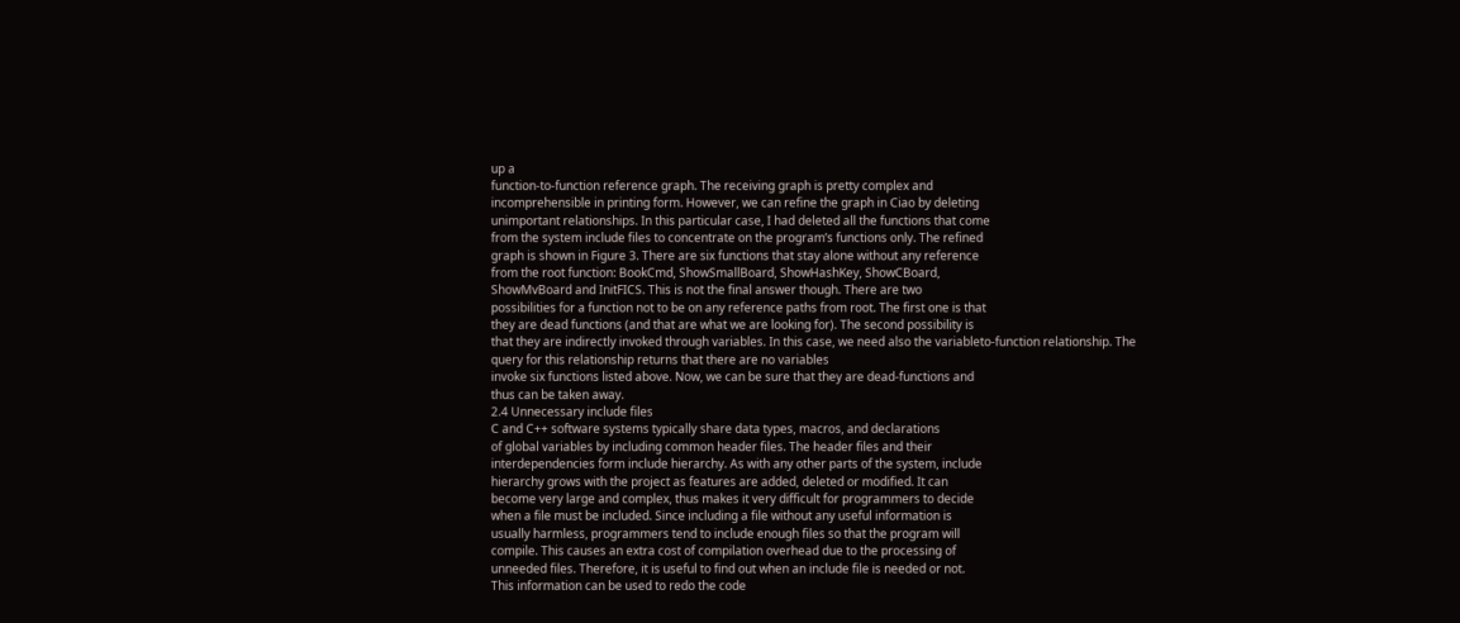up a
function-to-function reference graph. The receiving graph is pretty complex and
incomprehensible in printing form. However, we can refine the graph in Ciao by deleting
unimportant relationships. In this particular case, I had deleted all the functions that come
from the system include files to concentrate on the program’s functions only. The refined
graph is shown in Figure 3. There are six functions that stay alone without any reference
from the root function: BookCmd, ShowSmallBoard, ShowHashKey, ShowCBoard,
ShowMvBoard and InitFICS. This is not the final answer though. There are two
possibilities for a function not to be on any reference paths from root. The first one is that
they are dead functions (and that are what we are looking for). The second possibility is
that they are indirectly invoked through variables. In this case, we need also the variableto-function relationship. The query for this relationship returns that there are no variables
invoke six functions listed above. Now, we can be sure that they are dead-functions and
thus can be taken away.
2.4 Unnecessary include files
C and C++ software systems typically share data types, macros, and declarations
of global variables by including common header files. The header files and their
interdependencies form include hierarchy. As with any other parts of the system, include
hierarchy grows with the project as features are added, deleted or modified. It can
become very large and complex, thus makes it very difficult for programmers to decide
when a file must be included. Since including a file without any useful information is
usually harmless, programmers tend to include enough files so that the program will
compile. This causes an extra cost of compilation overhead due to the processing of
unneeded files. Therefore, it is useful to find out when an include file is needed or not.
This information can be used to redo the code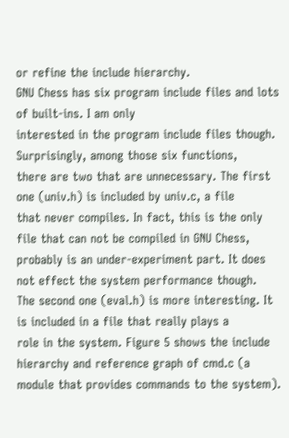or refine the include hierarchy.
GNU Chess has six program include files and lots of built-ins. I am only
interested in the program include files though. Surprisingly, among those six functions,
there are two that are unnecessary. The first one (univ.h) is included by univ.c, a file
that never compiles. In fact, this is the only file that can not be compiled in GNU Chess,
probably is an under-experiment part. It does not effect the system performance though.
The second one (eval.h) is more interesting. It is included in a file that really plays a
role in the system. Figure 5 shows the include hierarchy and reference graph of cmd.c (a
module that provides commands to the system).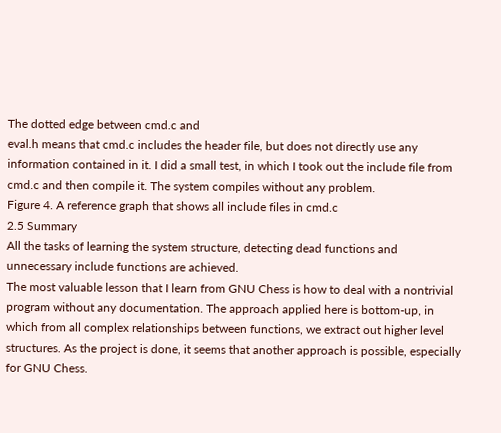The dotted edge between cmd.c and
eval.h means that cmd.c includes the header file, but does not directly use any
information contained in it. I did a small test, in which I took out the include file from
cmd.c and then compile it. The system compiles without any problem.
Figure 4. A reference graph that shows all include files in cmd.c
2.5 Summary
All the tasks of learning the system structure, detecting dead functions and
unnecessary include functions are achieved.
The most valuable lesson that I learn from GNU Chess is how to deal with a nontrivial program without any documentation. The approach applied here is bottom-up, in
which from all complex relationships between functions, we extract out higher level
structures. As the project is done, it seems that another approach is possible, especially
for GNU Chess.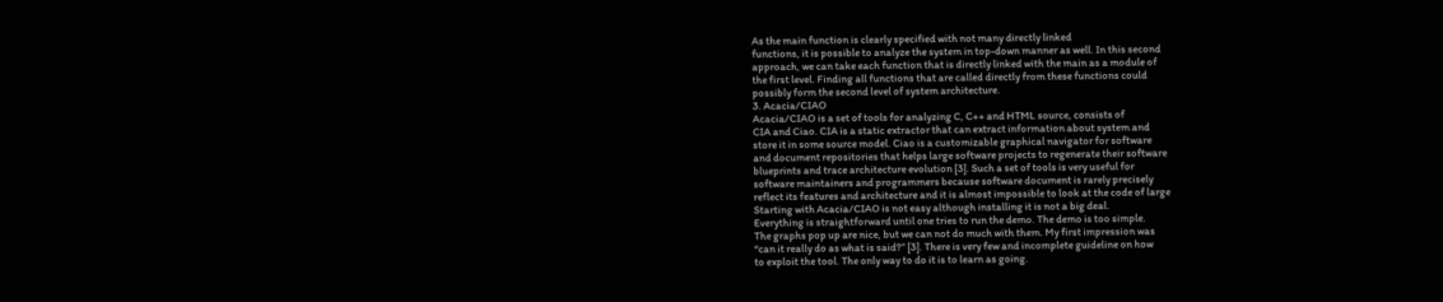As the main function is clearly specified with not many directly linked
functions, it is possible to analyze the system in top-down manner as well. In this second
approach, we can take each function that is directly linked with the main as a module of
the first level. Finding all functions that are called directly from these functions could
possibly form the second level of system architecture.
3. Acacia/CIAO
Acacia/CIAO is a set of tools for analyzing C, C++ and HTML source, consists of
CIA and Ciao. CIA is a static extractor that can extract information about system and
store it in some source model. Ciao is a customizable graphical navigator for software
and document repositories that helps large software projects to regenerate their software
blueprints and trace architecture evolution [3]. Such a set of tools is very useful for
software maintainers and programmers because software document is rarely precisely
reflect its features and architecture and it is almost impossible to look at the code of large
Starting with Acacia/CIAO is not easy although installing it is not a big deal.
Everything is straightforward until one tries to run the demo. The demo is too simple.
The graphs pop up are nice, but we can not do much with them. My first impression was
“can it really do as what is said?” [3]. There is very few and incomplete guideline on how
to exploit the tool. The only way to do it is to learn as going.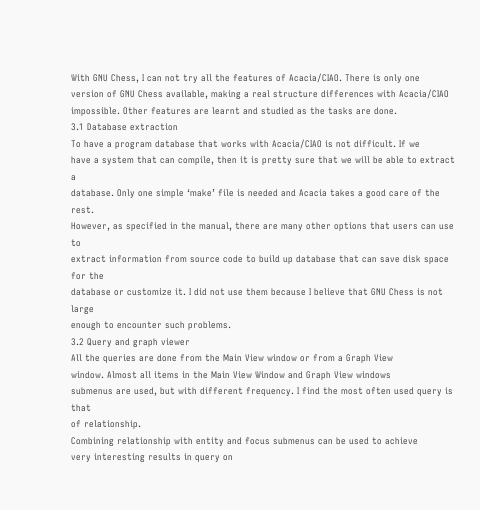With GNU Chess, I can not try all the features of Acacia/CIAO. There is only one
version of GNU Chess available, making a real structure differences with Acacia/CIAO
impossible. Other features are learnt and studied as the tasks are done.
3.1 Database extraction
To have a program database that works with Acacia/CIAO is not difficult. If we
have a system that can compile, then it is pretty sure that we will be able to extract a
database. Only one simple ‘make’ file is needed and Acacia takes a good care of the rest.
However, as specified in the manual, there are many other options that users can use to
extract information from source code to build up database that can save disk space for the
database or customize it. I did not use them because I believe that GNU Chess is not large
enough to encounter such problems.
3.2 Query and graph viewer
All the queries are done from the Main View window or from a Graph View
window. Almost all items in the Main View Window and Graph View windows
submenus are used, but with different frequency. I find the most often used query is that
of relationship.
Combining relationship with entity and focus submenus can be used to achieve
very interesting results in query on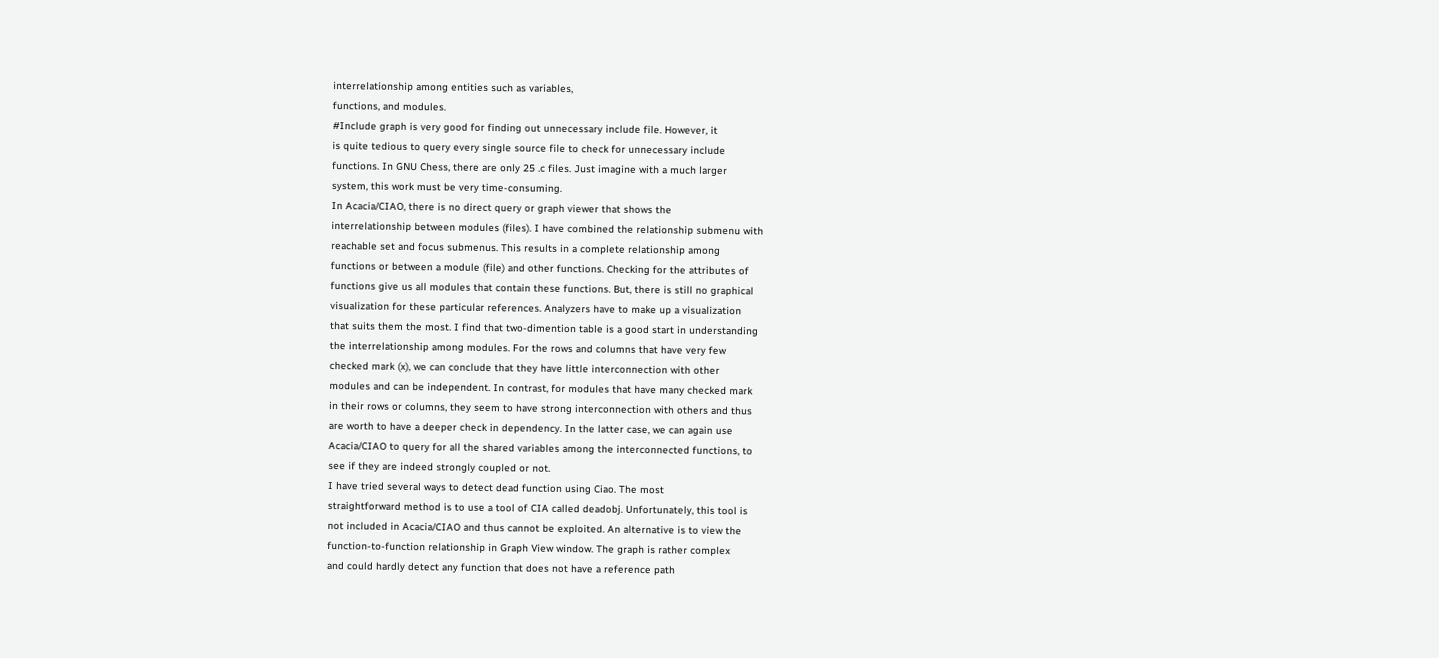interrelationship among entities such as variables,
functions, and modules.
#Include graph is very good for finding out unnecessary include file. However, it
is quite tedious to query every single source file to check for unnecessary include
functions. In GNU Chess, there are only 25 .c files. Just imagine with a much larger
system, this work must be very time-consuming.
In Acacia/CIAO, there is no direct query or graph viewer that shows the
interrelationship between modules (files). I have combined the relationship submenu with
reachable set and focus submenus. This results in a complete relationship among
functions or between a module (file) and other functions. Checking for the attributes of
functions give us all modules that contain these functions. But, there is still no graphical
visualization for these particular references. Analyzers have to make up a visualization
that suits them the most. I find that two-dimention table is a good start in understanding
the interrelationship among modules. For the rows and columns that have very few
checked mark (x), we can conclude that they have little interconnection with other
modules and can be independent. In contrast, for modules that have many checked mark
in their rows or columns, they seem to have strong interconnection with others and thus
are worth to have a deeper check in dependency. In the latter case, we can again use
Acacia/CIAO to query for all the shared variables among the interconnected functions, to
see if they are indeed strongly coupled or not.
I have tried several ways to detect dead function using Ciao. The most
straightforward method is to use a tool of CIA called deadobj. Unfortunately, this tool is
not included in Acacia/CIAO and thus cannot be exploited. An alternative is to view the
function-to-function relationship in Graph View window. The graph is rather complex
and could hardly detect any function that does not have a reference path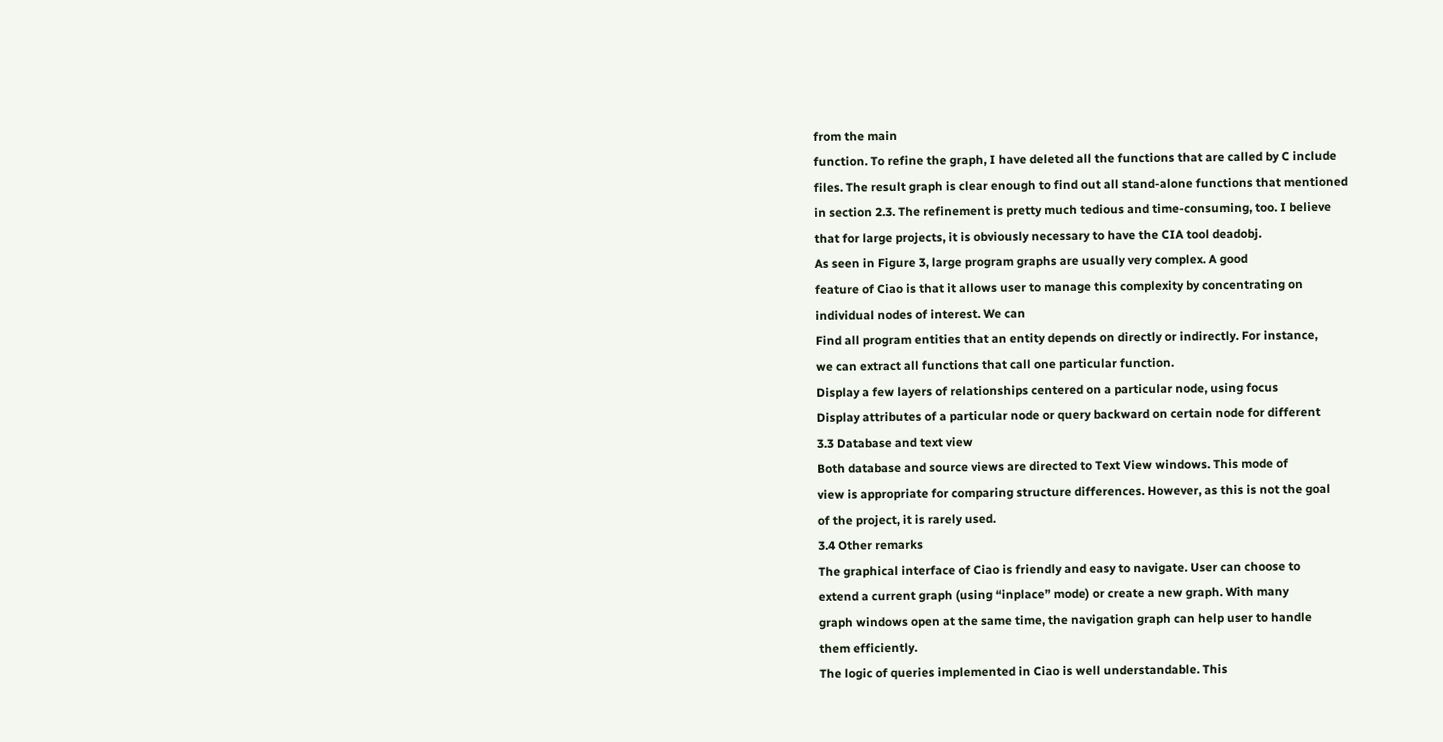from the main
function. To refine the graph, I have deleted all the functions that are called by C include
files. The result graph is clear enough to find out all stand-alone functions that mentioned
in section 2.3. The refinement is pretty much tedious and time-consuming, too. I believe
that for large projects, it is obviously necessary to have the CIA tool deadobj.
As seen in Figure 3, large program graphs are usually very complex. A good
feature of Ciao is that it allows user to manage this complexity by concentrating on
individual nodes of interest. We can
Find all program entities that an entity depends on directly or indirectly. For instance,
we can extract all functions that call one particular function.
Display a few layers of relationships centered on a particular node, using focus
Display attributes of a particular node or query backward on certain node for different
3.3 Database and text view
Both database and source views are directed to Text View windows. This mode of
view is appropriate for comparing structure differences. However, as this is not the goal
of the project, it is rarely used.
3.4 Other remarks
The graphical interface of Ciao is friendly and easy to navigate. User can choose to
extend a current graph (using “inplace” mode) or create a new graph. With many
graph windows open at the same time, the navigation graph can help user to handle
them efficiently.
The logic of queries implemented in Ciao is well understandable. This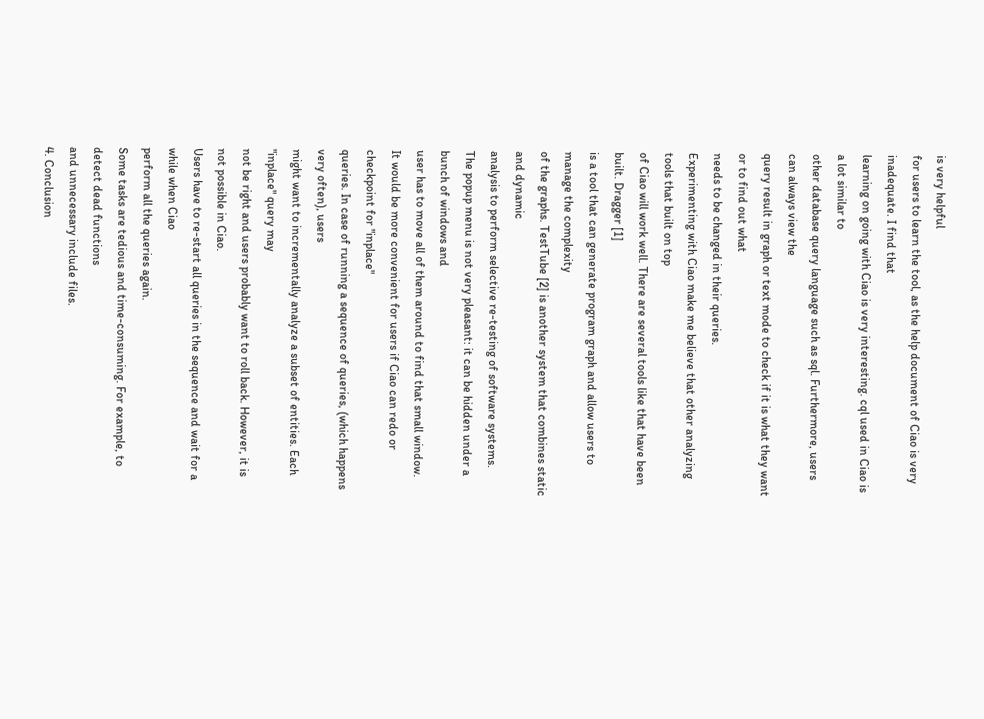is very helpful
for users to learn the tool, as the help document of Ciao is very inadequate. I find that
learning on going with Ciao is very interesting. cql used in Ciao is a lot similar to
other database query language such as sql. Furthermore, users can always view the
query result in graph or text mode to check if it is what they want or to find out what
needs to be changed in their queries.
Experimenting with Ciao make me believe that other analyzing tools that built on top
of Ciao will work well. There are several tools like that have been built. Dragger [1]
is a tool that can generate program graph and allow users to manage the complexity
of the graphs. TestTube [2] is another system that combines static and dynamic
analysis to perform selective re-testing of software systems.
The popup menu is not very pleasant: it can be hidden under a bunch of windows and
user has to move all of them around to find that small window.
It would be more convenient for users if Ciao can redo or checkpoint for "inplace"
queries. In case of running a sequence of queries, (which happens very often), users
might want to incrementally analyze a subset of entities. Each "inplace" query may
not be right and users probably want to roll back. However, it is not possible in Ciao.
Users have to re-start all queries in the sequence and wait for a while when Ciao
perform all the queries again.
Some tasks are tedious and time-consuming. For example, to detect dead functions
and unnecessary include files.
4. Conclusion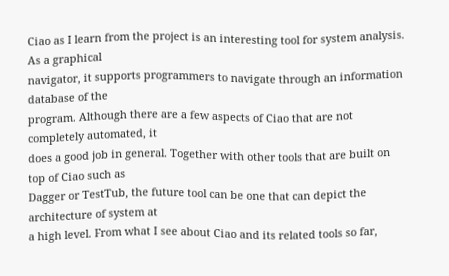Ciao as I learn from the project is an interesting tool for system analysis. As a graphical
navigator, it supports programmers to navigate through an information database of the
program. Although there are a few aspects of Ciao that are not completely automated, it
does a good job in general. Together with other tools that are built on top of Ciao such as
Dagger or TestTub, the future tool can be one that can depict the architecture of system at
a high level. From what I see about Ciao and its related tools so far,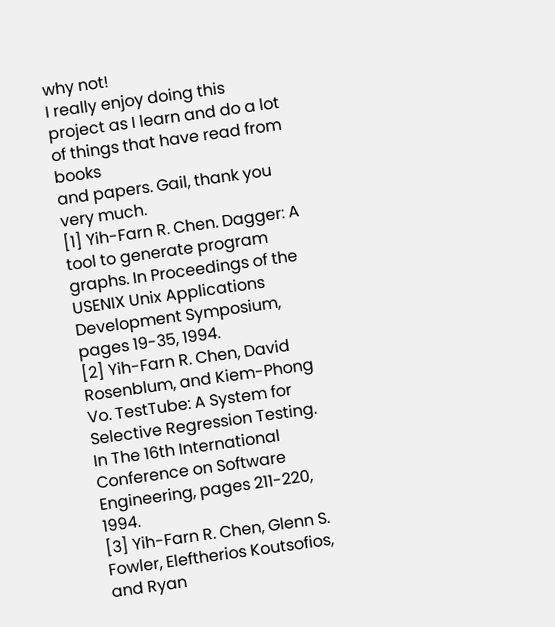why not!
I really enjoy doing this project as I learn and do a lot of things that have read from books
and papers. Gail, thank you very much.
[1] Yih-Farn R. Chen. Dagger: A tool to generate program graphs. In Proceedings of the
USENIX Unix Applications Development Symposium, pages 19-35, 1994.
[2] Yih-Farn R. Chen, David Rosenblum, and Kiem-Phong Vo. TestTube: A System for
Selective Regression Testing. In The 16th International Conference on Software
Engineering, pages 211-220, 1994.
[3] Yih-Farn R. Chen, Glenn S. Fowler, Eleftherios Koutsofios, and Ryan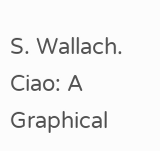S. Wallach.
Ciao: A Graphical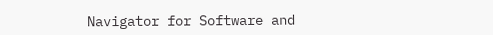Navigator for Software and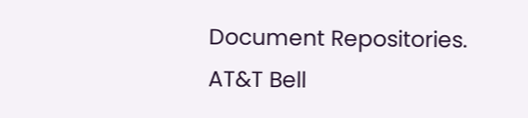Document Repositories. AT&T Bell